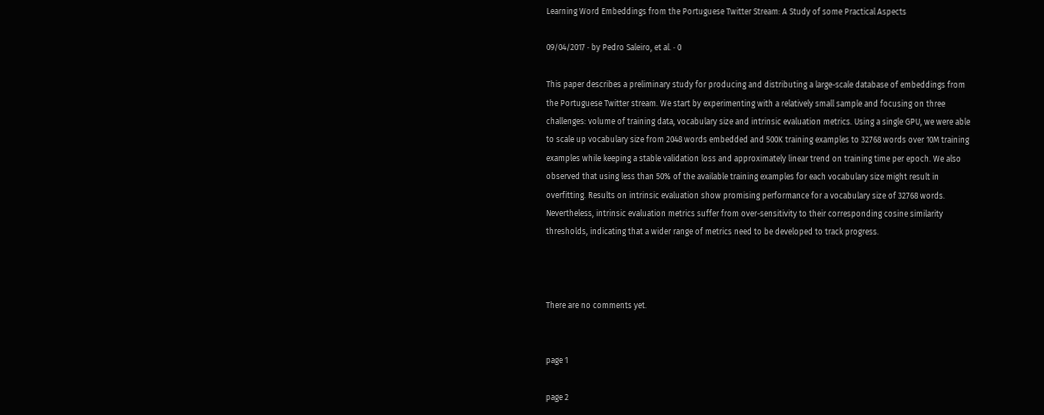Learning Word Embeddings from the Portuguese Twitter Stream: A Study of some Practical Aspects

09/04/2017 ∙ by Pedro Saleiro, et al. ∙ 0

This paper describes a preliminary study for producing and distributing a large-scale database of embeddings from the Portuguese Twitter stream. We start by experimenting with a relatively small sample and focusing on three challenges: volume of training data, vocabulary size and intrinsic evaluation metrics. Using a single GPU, we were able to scale up vocabulary size from 2048 words embedded and 500K training examples to 32768 words over 10M training examples while keeping a stable validation loss and approximately linear trend on training time per epoch. We also observed that using less than 50% of the available training examples for each vocabulary size might result in overfitting. Results on intrinsic evaluation show promising performance for a vocabulary size of 32768 words. Nevertheless, intrinsic evaluation metrics suffer from over-sensitivity to their corresponding cosine similarity thresholds, indicating that a wider range of metrics need to be developed to track progress.



There are no comments yet.


page 1

page 2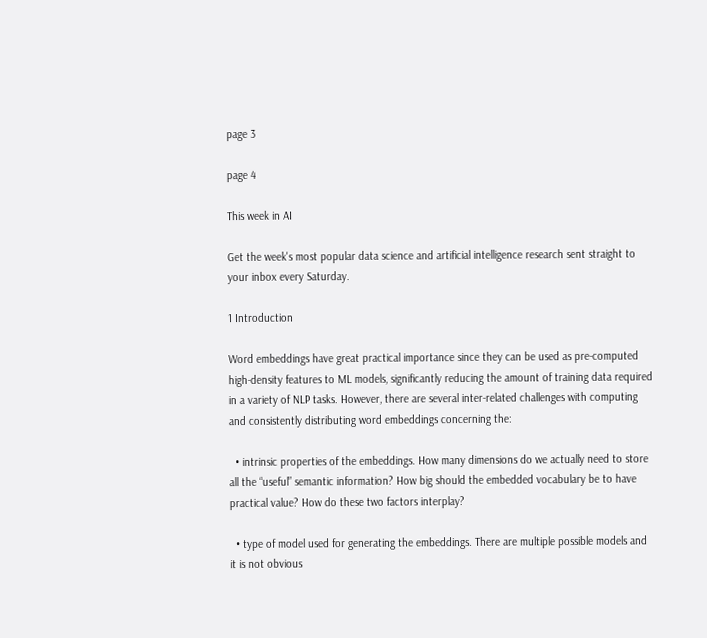page 3

page 4

This week in AI

Get the week's most popular data science and artificial intelligence research sent straight to your inbox every Saturday.

1 Introduction

Word embeddings have great practical importance since they can be used as pre-computed high-density features to ML models, significantly reducing the amount of training data required in a variety of NLP tasks. However, there are several inter-related challenges with computing and consistently distributing word embeddings concerning the:

  • intrinsic properties of the embeddings. How many dimensions do we actually need to store all the “useful” semantic information? How big should the embedded vocabulary be to have practical value? How do these two factors interplay?

  • type of model used for generating the embeddings. There are multiple possible models and it is not obvious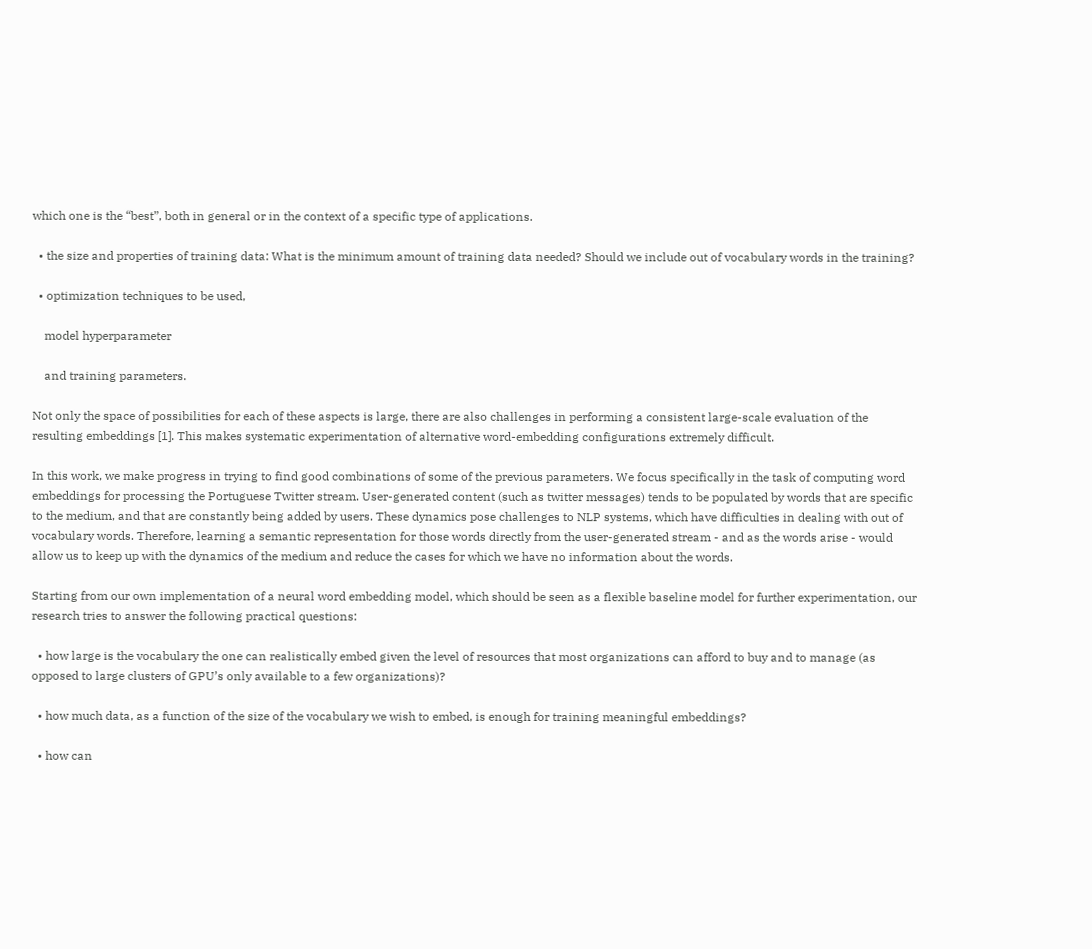which one is the “best”, both in general or in the context of a specific type of applications.

  • the size and properties of training data: What is the minimum amount of training data needed? Should we include out of vocabulary words in the training?

  • optimization techniques to be used,

    model hyperparameter

    and training parameters.

Not only the space of possibilities for each of these aspects is large, there are also challenges in performing a consistent large-scale evaluation of the resulting embeddings [1]. This makes systematic experimentation of alternative word-embedding configurations extremely difficult.

In this work, we make progress in trying to find good combinations of some of the previous parameters. We focus specifically in the task of computing word embeddings for processing the Portuguese Twitter stream. User-generated content (such as twitter messages) tends to be populated by words that are specific to the medium, and that are constantly being added by users. These dynamics pose challenges to NLP systems, which have difficulties in dealing with out of vocabulary words. Therefore, learning a semantic representation for those words directly from the user-generated stream - and as the words arise - would allow us to keep up with the dynamics of the medium and reduce the cases for which we have no information about the words.

Starting from our own implementation of a neural word embedding model, which should be seen as a flexible baseline model for further experimentation, our research tries to answer the following practical questions:

  • how large is the vocabulary the one can realistically embed given the level of resources that most organizations can afford to buy and to manage (as opposed to large clusters of GPU’s only available to a few organizations)?

  • how much data, as a function of the size of the vocabulary we wish to embed, is enough for training meaningful embeddings?

  • how can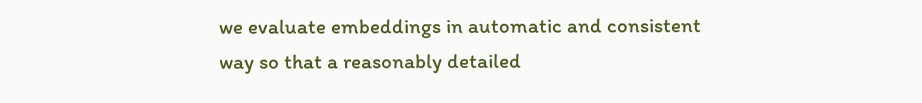we evaluate embeddings in automatic and consistent way so that a reasonably detailed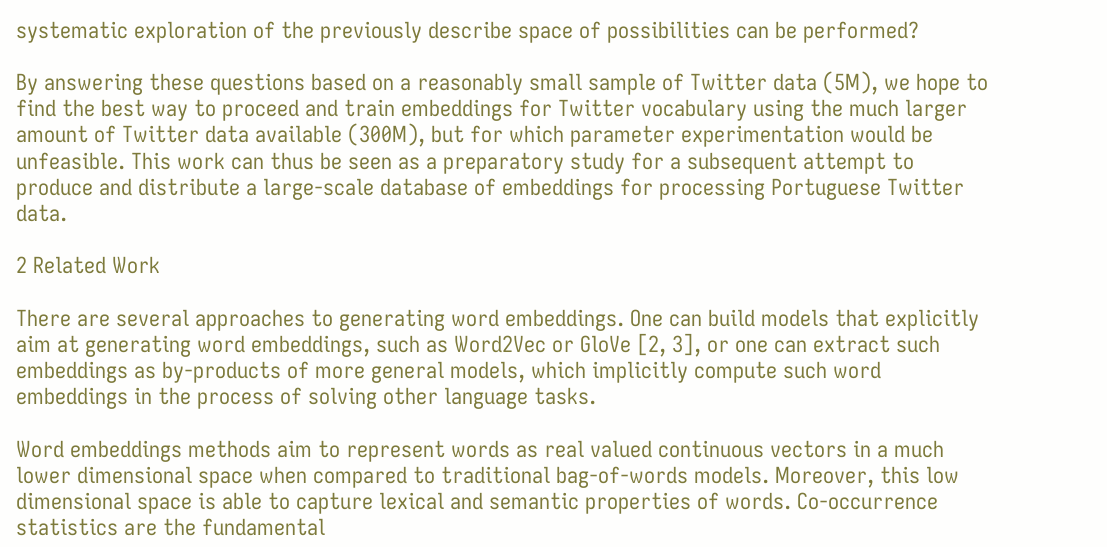systematic exploration of the previously describe space of possibilities can be performed?

By answering these questions based on a reasonably small sample of Twitter data (5M), we hope to find the best way to proceed and train embeddings for Twitter vocabulary using the much larger amount of Twitter data available (300M), but for which parameter experimentation would be unfeasible. This work can thus be seen as a preparatory study for a subsequent attempt to produce and distribute a large-scale database of embeddings for processing Portuguese Twitter data.

2 Related Work

There are several approaches to generating word embeddings. One can build models that explicitly aim at generating word embeddings, such as Word2Vec or GloVe [2, 3], or one can extract such embeddings as by-products of more general models, which implicitly compute such word embeddings in the process of solving other language tasks.

Word embeddings methods aim to represent words as real valued continuous vectors in a much lower dimensional space when compared to traditional bag-of-words models. Moreover, this low dimensional space is able to capture lexical and semantic properties of words. Co-occurrence statistics are the fundamental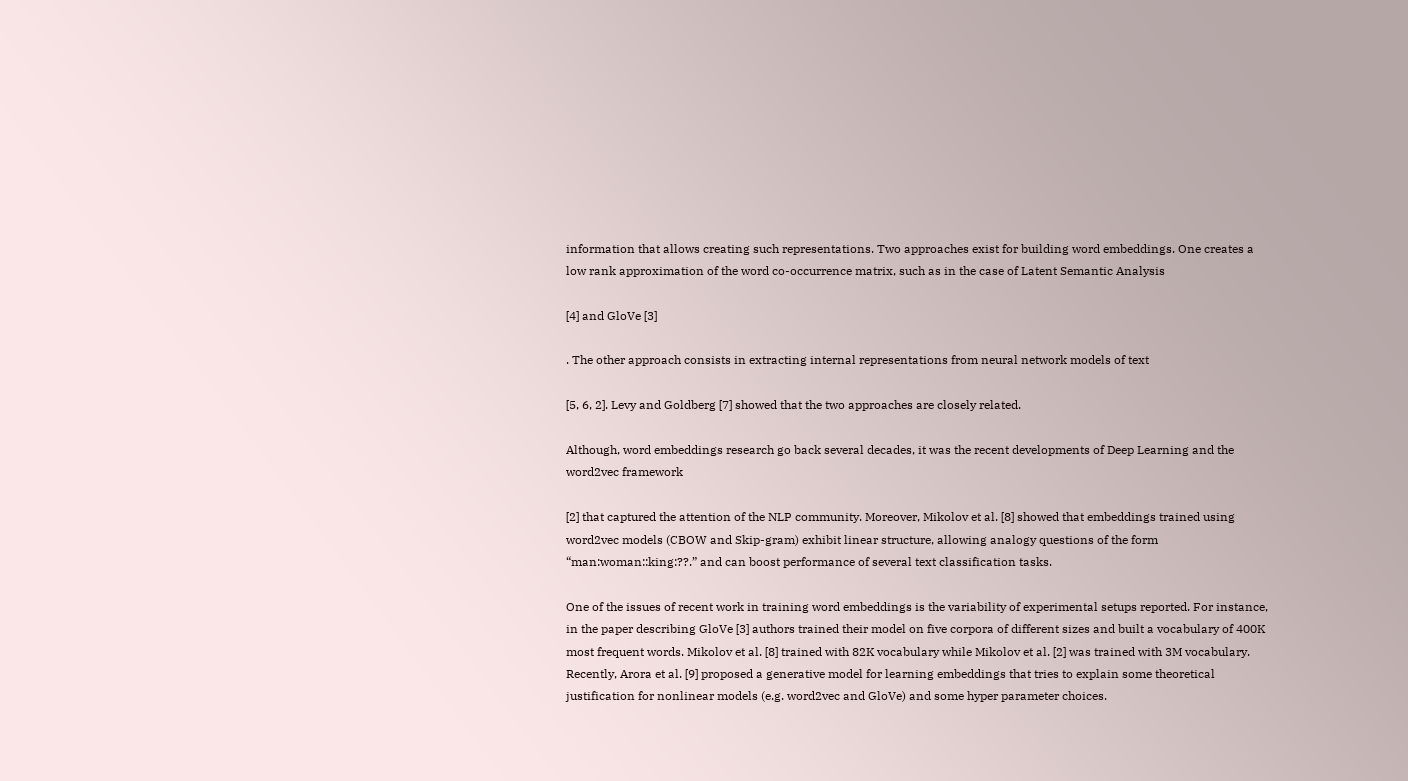information that allows creating such representations. Two approaches exist for building word embeddings. One creates a low rank approximation of the word co-occurrence matrix, such as in the case of Latent Semantic Analysis

[4] and GloVe [3]

. The other approach consists in extracting internal representations from neural network models of text

[5, 6, 2]. Levy and Goldberg [7] showed that the two approaches are closely related.

Although, word embeddings research go back several decades, it was the recent developments of Deep Learning and the word2vec framework

[2] that captured the attention of the NLP community. Moreover, Mikolov et al. [8] showed that embeddings trained using word2vec models (CBOW and Skip-gram) exhibit linear structure, allowing analogy questions of the form “man:woman::king:??.” and can boost performance of several text classification tasks.

One of the issues of recent work in training word embeddings is the variability of experimental setups reported. For instance, in the paper describing GloVe [3] authors trained their model on five corpora of different sizes and built a vocabulary of 400K most frequent words. Mikolov et al. [8] trained with 82K vocabulary while Mikolov et al. [2] was trained with 3M vocabulary. Recently, Arora et al. [9] proposed a generative model for learning embeddings that tries to explain some theoretical justification for nonlinear models (e.g. word2vec and GloVe) and some hyper parameter choices.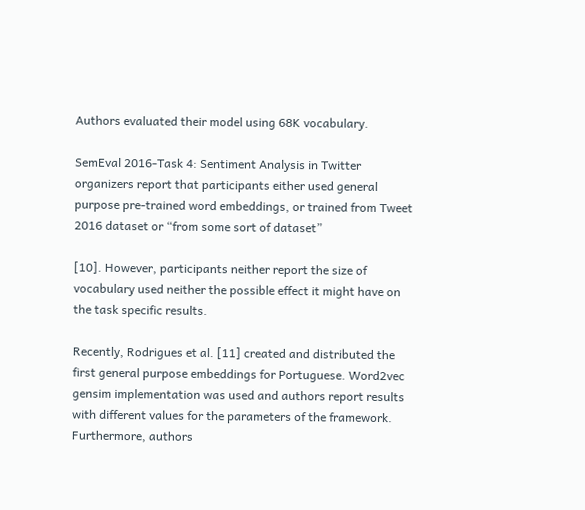Authors evaluated their model using 68K vocabulary.

SemEval 2016-Task 4: Sentiment Analysis in Twitter organizers report that participants either used general purpose pre-trained word embeddings, or trained from Tweet 2016 dataset or “from some sort of dataset”

[10]. However, participants neither report the size of vocabulary used neither the possible effect it might have on the task specific results.

Recently, Rodrigues et al. [11] created and distributed the first general purpose embeddings for Portuguese. Word2vec gensim implementation was used and authors report results with different values for the parameters of the framework. Furthermore, authors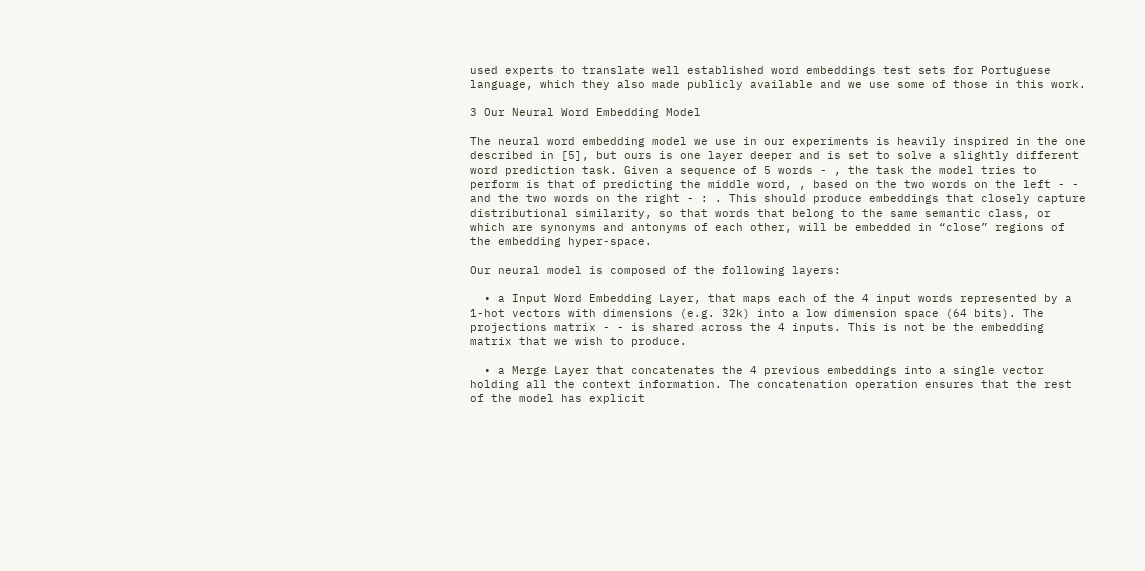used experts to translate well established word embeddings test sets for Portuguese language, which they also made publicly available and we use some of those in this work.

3 Our Neural Word Embedding Model

The neural word embedding model we use in our experiments is heavily inspired in the one described in [5], but ours is one layer deeper and is set to solve a slightly different word prediction task. Given a sequence of 5 words - , the task the model tries to perform is that of predicting the middle word, , based on the two words on the left - - and the two words on the right - : . This should produce embeddings that closely capture distributional similarity, so that words that belong to the same semantic class, or which are synonyms and antonyms of each other, will be embedded in “close” regions of the embedding hyper-space.

Our neural model is composed of the following layers:

  • a Input Word Embedding Layer, that maps each of the 4 input words represented by a 1-hot vectors with dimensions (e.g. 32k) into a low dimension space (64 bits). The projections matrix - - is shared across the 4 inputs. This is not be the embedding matrix that we wish to produce.

  • a Merge Layer that concatenates the 4 previous embeddings into a single vector holding all the context information. The concatenation operation ensures that the rest of the model has explicit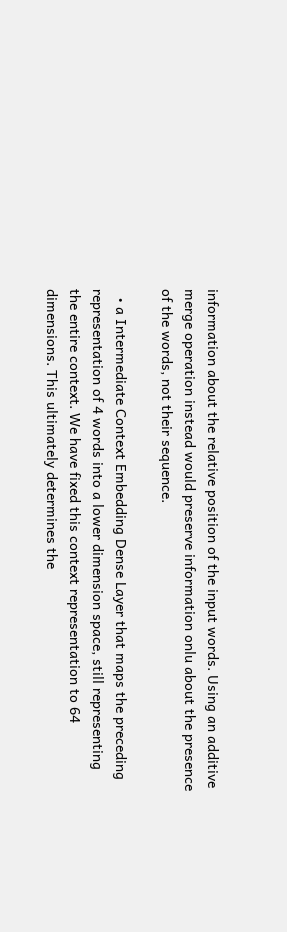information about the relative position of the input words. Using an additive merge operation instead would preserve information onlu about the presence of the words, not their sequence.

  • a Intermediate Context Embedding Dense Layer that maps the preceding representation of 4 words into a lower dimension space, still representing the entire context. We have fixed this context representation to 64 dimensions. This ultimately determines the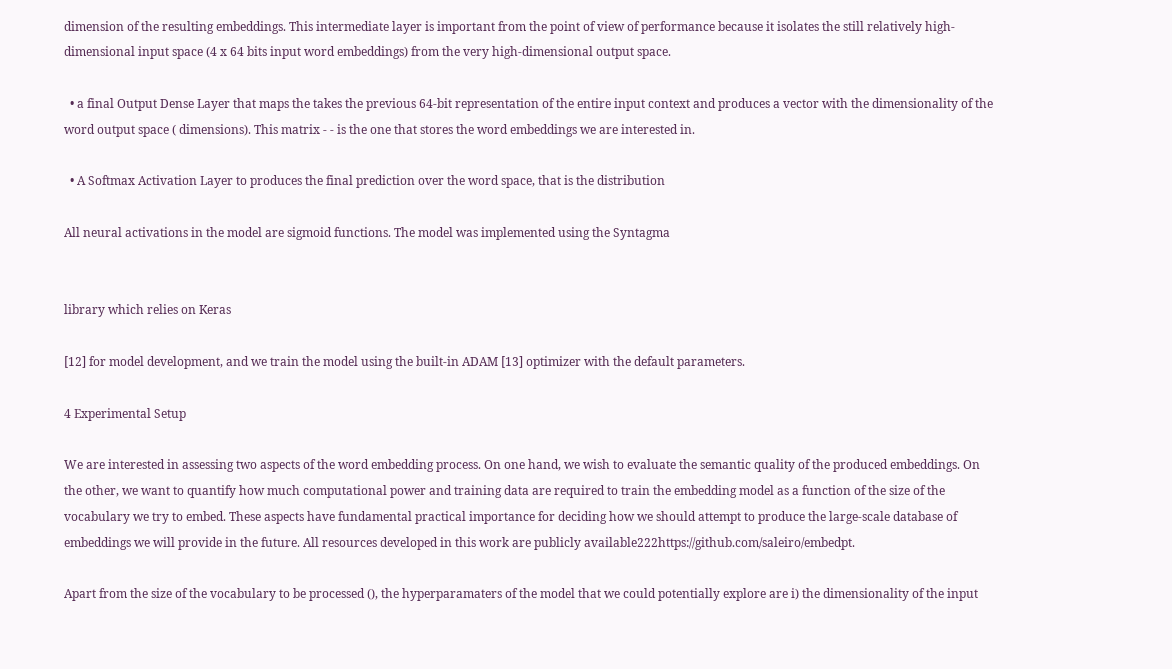dimension of the resulting embeddings. This intermediate layer is important from the point of view of performance because it isolates the still relatively high-dimensional input space (4 x 64 bits input word embeddings) from the very high-dimensional output space.

  • a final Output Dense Layer that maps the takes the previous 64-bit representation of the entire input context and produces a vector with the dimensionality of the word output space ( dimensions). This matrix - - is the one that stores the word embeddings we are interested in.

  • A Softmax Activation Layer to produces the final prediction over the word space, that is the distribution

All neural activations in the model are sigmoid functions. The model was implemented using the Syntagma


library which relies on Keras

[12] for model development, and we train the model using the built-in ADAM [13] optimizer with the default parameters.

4 Experimental Setup

We are interested in assessing two aspects of the word embedding process. On one hand, we wish to evaluate the semantic quality of the produced embeddings. On the other, we want to quantify how much computational power and training data are required to train the embedding model as a function of the size of the vocabulary we try to embed. These aspects have fundamental practical importance for deciding how we should attempt to produce the large-scale database of embeddings we will provide in the future. All resources developed in this work are publicly available222https://github.com/saleiro/embedpt.

Apart from the size of the vocabulary to be processed (), the hyperparamaters of the model that we could potentially explore are i) the dimensionality of the input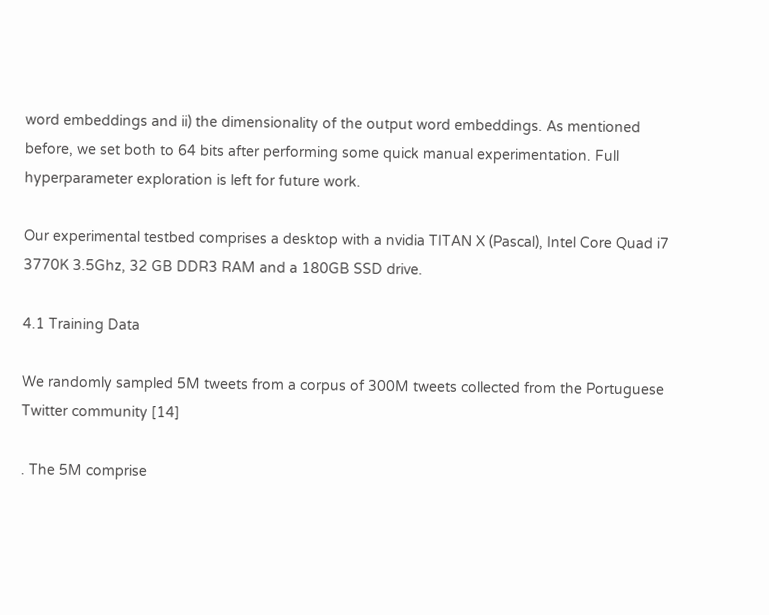word embeddings and ii) the dimensionality of the output word embeddings. As mentioned before, we set both to 64 bits after performing some quick manual experimentation. Full hyperparameter exploration is left for future work.

Our experimental testbed comprises a desktop with a nvidia TITAN X (Pascal), Intel Core Quad i7 3770K 3.5Ghz, 32 GB DDR3 RAM and a 180GB SSD drive.

4.1 Training Data

We randomly sampled 5M tweets from a corpus of 300M tweets collected from the Portuguese Twitter community [14]

. The 5M comprise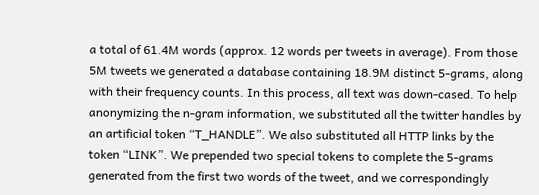a total of 61.4M words (approx. 12 words per tweets in average). From those 5M tweets we generated a database containing 18.9M distinct 5-grams, along with their frequency counts. In this process, all text was down-cased. To help anonymizing the n-gram information, we substituted all the twitter handles by an artificial token “T_HANDLE”. We also substituted all HTTP links by the token “LINK”. We prepended two special tokens to complete the 5-grams generated from the first two words of the tweet, and we correspondingly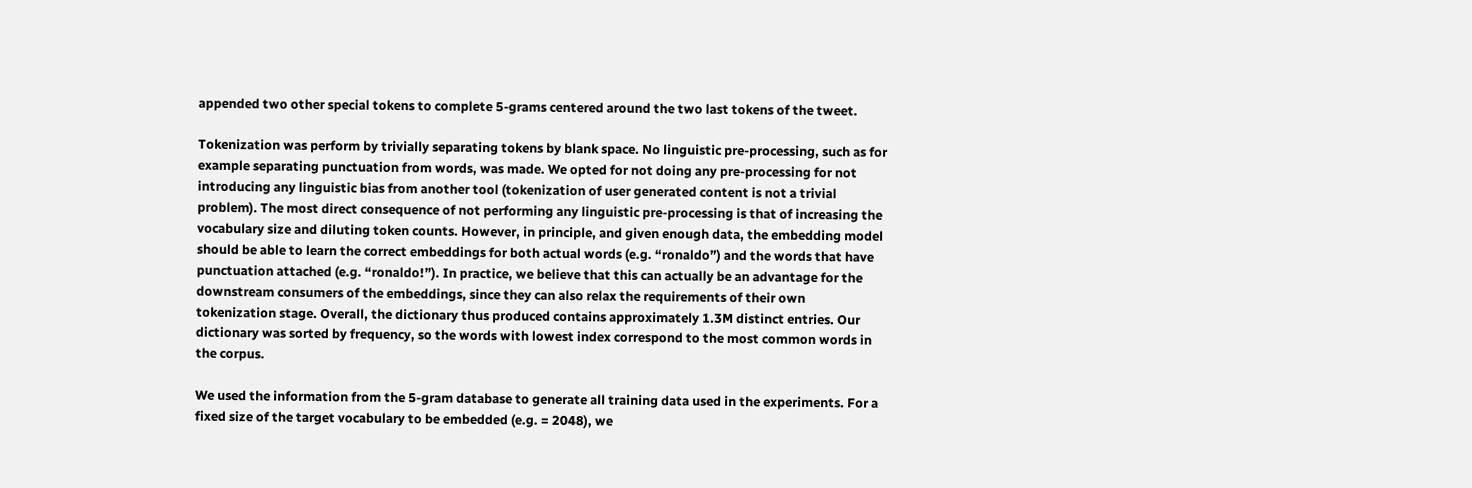appended two other special tokens to complete 5-grams centered around the two last tokens of the tweet.

Tokenization was perform by trivially separating tokens by blank space. No linguistic pre-processing, such as for example separating punctuation from words, was made. We opted for not doing any pre-processing for not introducing any linguistic bias from another tool (tokenization of user generated content is not a trivial problem). The most direct consequence of not performing any linguistic pre-processing is that of increasing the vocabulary size and diluting token counts. However, in principle, and given enough data, the embedding model should be able to learn the correct embeddings for both actual words (e.g. “ronaldo”) and the words that have punctuation attached (e.g. “ronaldo!”). In practice, we believe that this can actually be an advantage for the downstream consumers of the embeddings, since they can also relax the requirements of their own tokenization stage. Overall, the dictionary thus produced contains approximately 1.3M distinct entries. Our dictionary was sorted by frequency, so the words with lowest index correspond to the most common words in the corpus.

We used the information from the 5-gram database to generate all training data used in the experiments. For a fixed size of the target vocabulary to be embedded (e.g. = 2048), we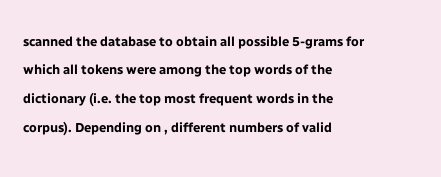scanned the database to obtain all possible 5-grams for which all tokens were among the top words of the dictionary (i.e. the top most frequent words in the corpus). Depending on , different numbers of valid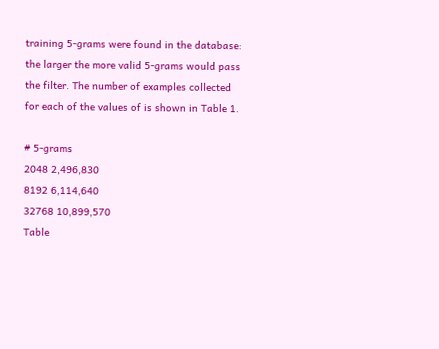training 5-grams were found in the database: the larger the more valid 5-grams would pass the filter. The number of examples collected for each of the values of is shown in Table 1.

# 5-grams
2048 2,496,830
8192 6,114,640
32768 10,899,570
Table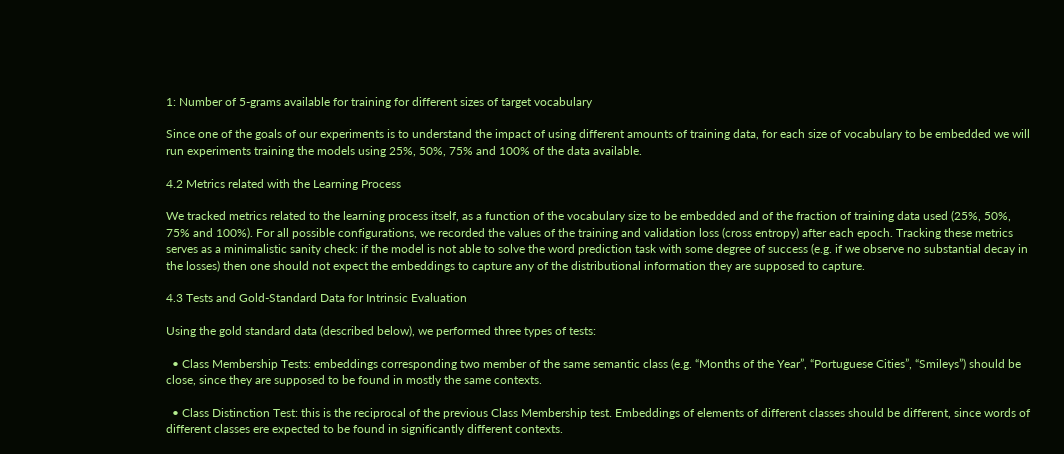1: Number of 5-grams available for training for different sizes of target vocabulary

Since one of the goals of our experiments is to understand the impact of using different amounts of training data, for each size of vocabulary to be embedded we will run experiments training the models using 25%, 50%, 75% and 100% of the data available.

4.2 Metrics related with the Learning Process

We tracked metrics related to the learning process itself, as a function of the vocabulary size to be embedded and of the fraction of training data used (25%, 50%, 75% and 100%). For all possible configurations, we recorded the values of the training and validation loss (cross entropy) after each epoch. Tracking these metrics serves as a minimalistic sanity check: if the model is not able to solve the word prediction task with some degree of success (e.g. if we observe no substantial decay in the losses) then one should not expect the embeddings to capture any of the distributional information they are supposed to capture.

4.3 Tests and Gold-Standard Data for Intrinsic Evaluation

Using the gold standard data (described below), we performed three types of tests:

  • Class Membership Tests: embeddings corresponding two member of the same semantic class (e.g. “Months of the Year”, “Portuguese Cities”, “Smileys”) should be close, since they are supposed to be found in mostly the same contexts.

  • Class Distinction Test: this is the reciprocal of the previous Class Membership test. Embeddings of elements of different classes should be different, since words of different classes ere expected to be found in significantly different contexts.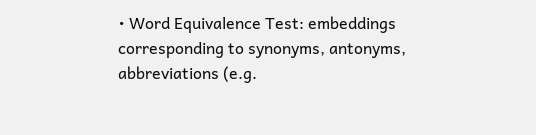• Word Equivalence Test: embeddings corresponding to synonyms, antonyms, abbreviations (e.g.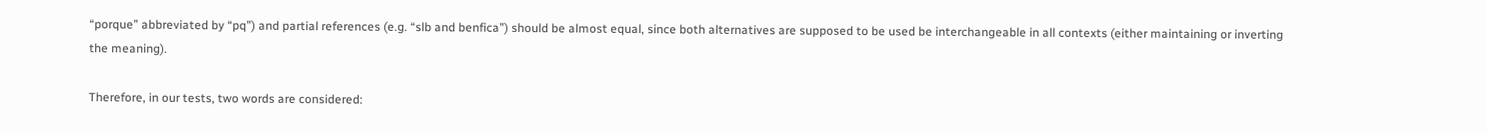“porque” abbreviated by “pq”) and partial references (e.g. “slb and benfica”) should be almost equal, since both alternatives are supposed to be used be interchangeable in all contexts (either maintaining or inverting the meaning).

Therefore, in our tests, two words are considered: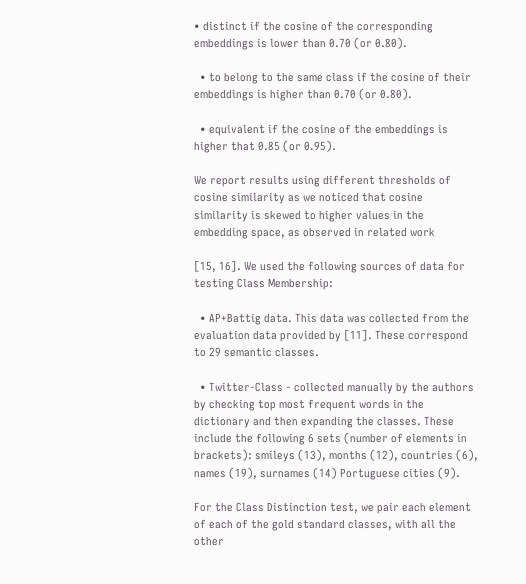• distinct if the cosine of the corresponding embeddings is lower than 0.70 (or 0.80).

  • to belong to the same class if the cosine of their embeddings is higher than 0.70 (or 0.80).

  • equivalent if the cosine of the embeddings is higher that 0.85 (or 0.95).

We report results using different thresholds of cosine similarity as we noticed that cosine similarity is skewed to higher values in the embedding space, as observed in related work

[15, 16]. We used the following sources of data for testing Class Membership:

  • AP+Battig data. This data was collected from the evaluation data provided by [11]. These correspond to 29 semantic classes.

  • Twitter-Class - collected manually by the authors by checking top most frequent words in the dictionary and then expanding the classes. These include the following 6 sets (number of elements in brackets): smileys (13), months (12), countries (6), names (19), surnames (14) Portuguese cities (9).

For the Class Distinction test, we pair each element of each of the gold standard classes, with all the other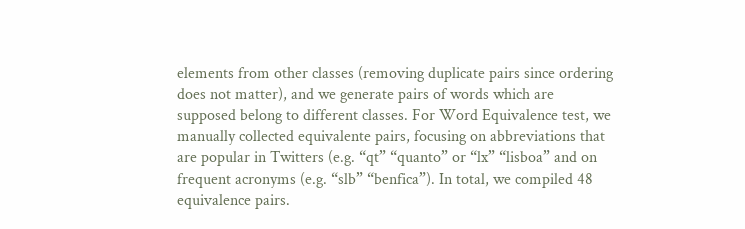elements from other classes (removing duplicate pairs since ordering does not matter), and we generate pairs of words which are supposed belong to different classes. For Word Equivalence test, we manually collected equivalente pairs, focusing on abbreviations that are popular in Twitters (e.g. “qt” “quanto” or “lx” “lisboa” and on frequent acronyms (e.g. “slb” “benfica”). In total, we compiled 48 equivalence pairs.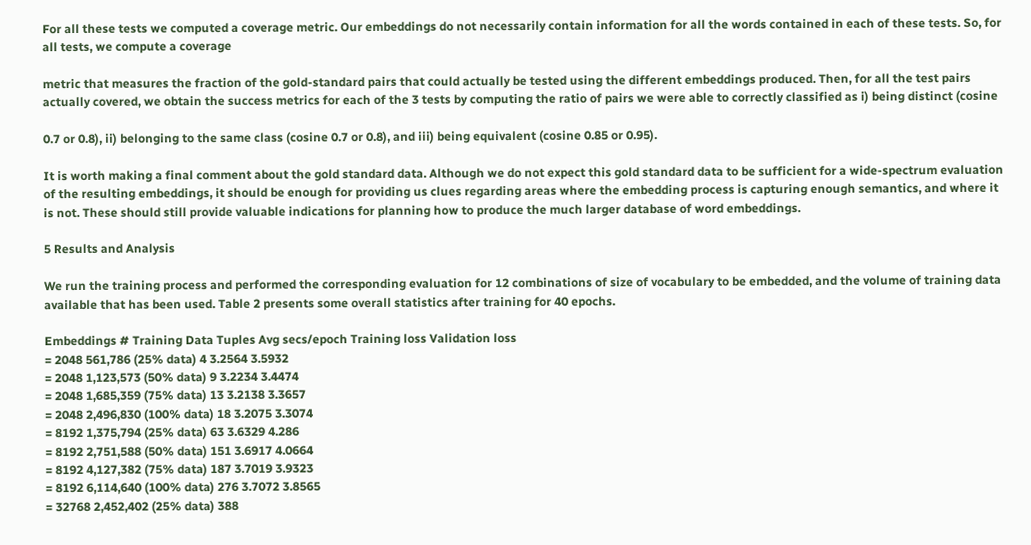For all these tests we computed a coverage metric. Our embeddings do not necessarily contain information for all the words contained in each of these tests. So, for all tests, we compute a coverage

metric that measures the fraction of the gold-standard pairs that could actually be tested using the different embeddings produced. Then, for all the test pairs actually covered, we obtain the success metrics for each of the 3 tests by computing the ratio of pairs we were able to correctly classified as i) being distinct (cosine

0.7 or 0.8), ii) belonging to the same class (cosine 0.7 or 0.8), and iii) being equivalent (cosine 0.85 or 0.95).

It is worth making a final comment about the gold standard data. Although we do not expect this gold standard data to be sufficient for a wide-spectrum evaluation of the resulting embeddings, it should be enough for providing us clues regarding areas where the embedding process is capturing enough semantics, and where it is not. These should still provide valuable indications for planning how to produce the much larger database of word embeddings.

5 Results and Analysis

We run the training process and performed the corresponding evaluation for 12 combinations of size of vocabulary to be embedded, and the volume of training data available that has been used. Table 2 presents some overall statistics after training for 40 epochs.

Embeddings # Training Data Tuples Avg secs/epoch Training loss Validation loss
= 2048 561,786 (25% data) 4 3.2564 3.5932
= 2048 1,123,573 (50% data) 9 3.2234 3.4474
= 2048 1,685,359 (75% data) 13 3.2138 3.3657
= 2048 2,496,830 (100% data) 18 3.2075 3.3074
= 8192 1,375,794 (25% data) 63 3.6329 4.286
= 8192 2,751,588 (50% data) 151 3.6917 4.0664
= 8192 4,127,382 (75% data) 187 3.7019 3.9323
= 8192 6,114,640 (100% data) 276 3.7072 3.8565
= 32768 2,452,402 (25% data) 388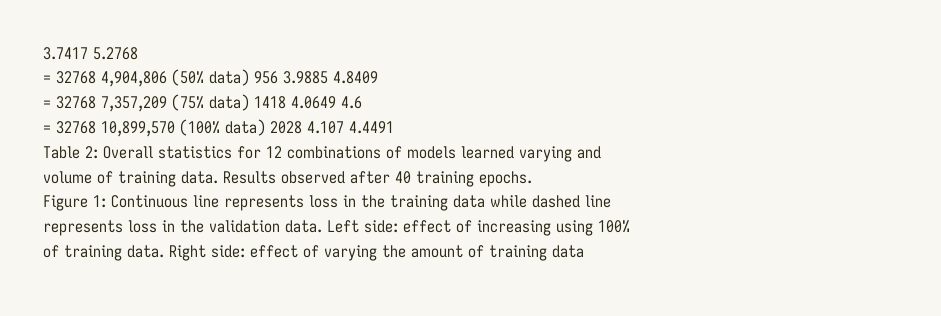3.7417 5.2768
= 32768 4,904,806 (50% data) 956 3.9885 4.8409
= 32768 7,357,209 (75% data) 1418 4.0649 4.6
= 32768 10,899,570 (100% data) 2028 4.107 4.4491
Table 2: Overall statistics for 12 combinations of models learned varying and volume of training data. Results observed after 40 training epochs.
Figure 1: Continuous line represents loss in the training data while dashed line represents loss in the validation data. Left side: effect of increasing using 100% of training data. Right side: effect of varying the amount of training data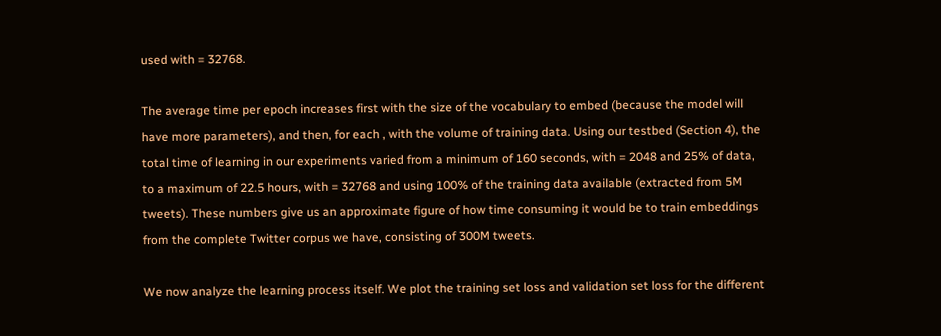used with = 32768.

The average time per epoch increases first with the size of the vocabulary to embed (because the model will have more parameters), and then, for each , with the volume of training data. Using our testbed (Section 4), the total time of learning in our experiments varied from a minimum of 160 seconds, with = 2048 and 25% of data, to a maximum of 22.5 hours, with = 32768 and using 100% of the training data available (extracted from 5M tweets). These numbers give us an approximate figure of how time consuming it would be to train embeddings from the complete Twitter corpus we have, consisting of 300M tweets.

We now analyze the learning process itself. We plot the training set loss and validation set loss for the different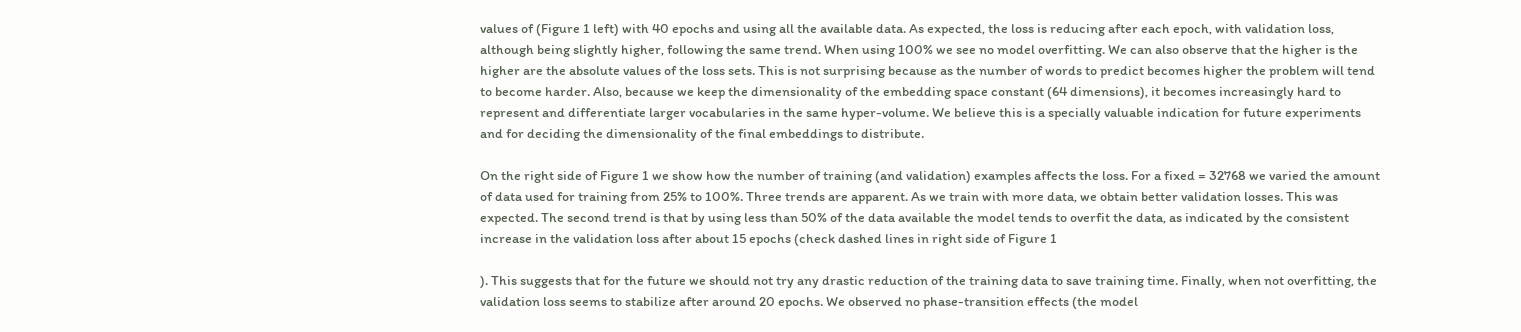values of (Figure 1 left) with 40 epochs and using all the available data. As expected, the loss is reducing after each epoch, with validation loss, although being slightly higher, following the same trend. When using 100% we see no model overfitting. We can also observe that the higher is the higher are the absolute values of the loss sets. This is not surprising because as the number of words to predict becomes higher the problem will tend to become harder. Also, because we keep the dimensionality of the embedding space constant (64 dimensions), it becomes increasingly hard to represent and differentiate larger vocabularies in the same hyper-volume. We believe this is a specially valuable indication for future experiments and for deciding the dimensionality of the final embeddings to distribute.

On the right side of Figure 1 we show how the number of training (and validation) examples affects the loss. For a fixed = 32768 we varied the amount of data used for training from 25% to 100%. Three trends are apparent. As we train with more data, we obtain better validation losses. This was expected. The second trend is that by using less than 50% of the data available the model tends to overfit the data, as indicated by the consistent increase in the validation loss after about 15 epochs (check dashed lines in right side of Figure 1

). This suggests that for the future we should not try any drastic reduction of the training data to save training time. Finally, when not overfitting, the validation loss seems to stabilize after around 20 epochs. We observed no phase-transition effects (the model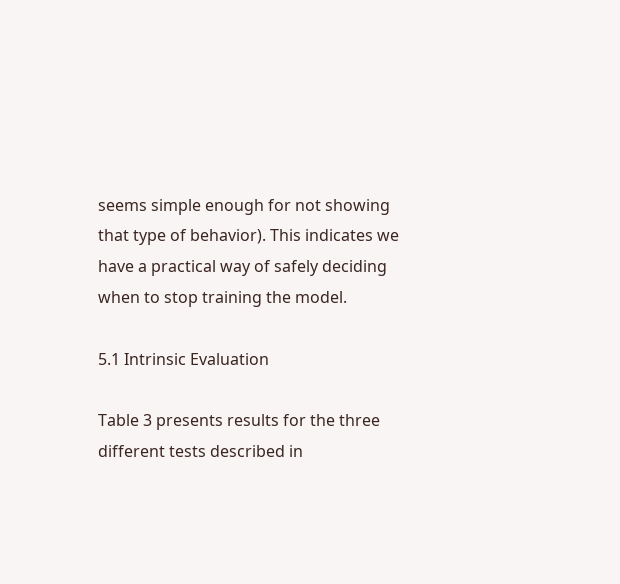seems simple enough for not showing that type of behavior). This indicates we have a practical way of safely deciding when to stop training the model.

5.1 Intrinsic Evaluation

Table 3 presents results for the three different tests described in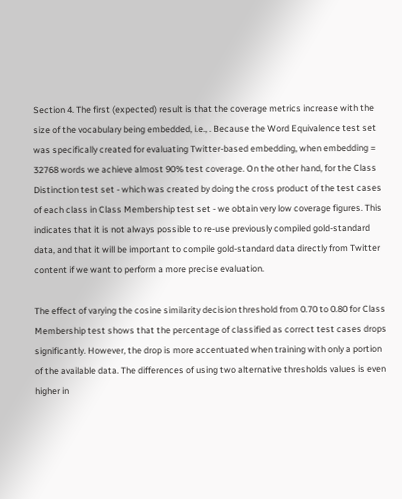Section 4. The first (expected) result is that the coverage metrics increase with the size of the vocabulary being embedded, i.e., . Because the Word Equivalence test set was specifically created for evaluating Twitter-based embedding, when embedding = 32768 words we achieve almost 90% test coverage. On the other hand, for the Class Distinction test set - which was created by doing the cross product of the test cases of each class in Class Membership test set - we obtain very low coverage figures. This indicates that it is not always possible to re-use previously compiled gold-standard data, and that it will be important to compile gold-standard data directly from Twitter content if we want to perform a more precise evaluation.

The effect of varying the cosine similarity decision threshold from 0.70 to 0.80 for Class Membership test shows that the percentage of classified as correct test cases drops significantly. However, the drop is more accentuated when training with only a portion of the available data. The differences of using two alternative thresholds values is even higher in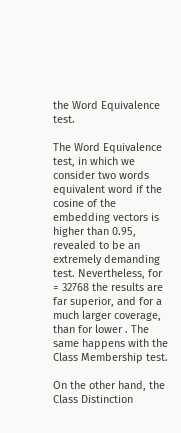the Word Equivalence test.

The Word Equivalence test, in which we consider two words equivalent word if the cosine of the embedding vectors is higher than 0.95, revealed to be an extremely demanding test. Nevertheless, for = 32768 the results are far superior, and for a much larger coverage, than for lower . The same happens with the Class Membership test.

On the other hand, the Class Distinction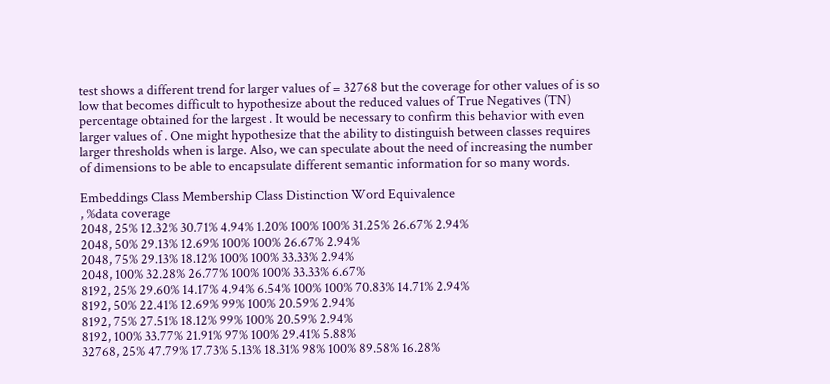test shows a different trend for larger values of = 32768 but the coverage for other values of is so low that becomes difficult to hypothesize about the reduced values of True Negatives (TN) percentage obtained for the largest . It would be necessary to confirm this behavior with even larger values of . One might hypothesize that the ability to distinguish between classes requires larger thresholds when is large. Also, we can speculate about the need of increasing the number of dimensions to be able to encapsulate different semantic information for so many words.

Embeddings Class Membership Class Distinction Word Equivalence
, %data coverage
2048, 25% 12.32% 30.71% 4.94% 1.20% 100% 100% 31.25% 26.67% 2.94%
2048, 50% 29.13% 12.69% 100% 100% 26.67% 2.94%
2048, 75% 29.13% 18.12% 100% 100% 33.33% 2.94%
2048, 100% 32.28% 26.77% 100% 100% 33.33% 6.67%
8192, 25% 29.60% 14.17% 4.94% 6.54% 100% 100% 70.83% 14.71% 2.94%
8192, 50% 22.41% 12.69% 99% 100% 20.59% 2.94%
8192, 75% 27.51% 18.12% 99% 100% 20.59% 2.94%
8192, 100% 33.77% 21.91% 97% 100% 29.41% 5.88%
32768, 25% 47.79% 17.73% 5.13% 18.31% 98% 100% 89.58% 16.28%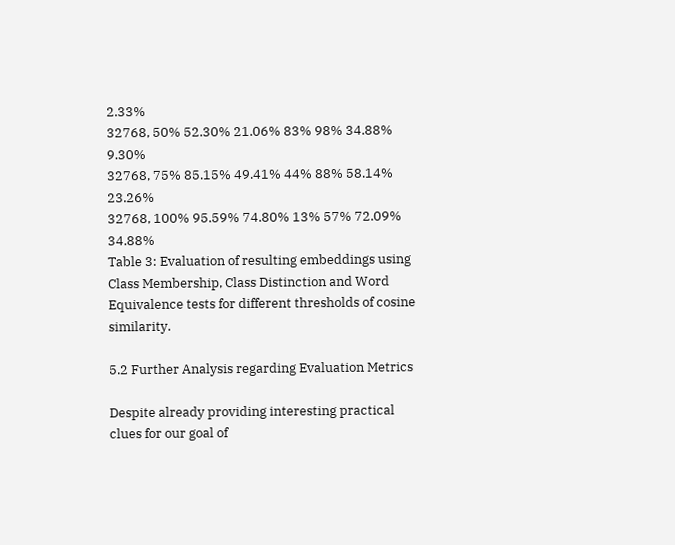2.33%
32768, 50% 52.30% 21.06% 83% 98% 34.88% 9.30%
32768, 75% 85.15% 49.41% 44% 88% 58.14% 23.26%
32768, 100% 95.59% 74.80% 13% 57% 72.09% 34.88%
Table 3: Evaluation of resulting embeddings using Class Membership, Class Distinction and Word Equivalence tests for different thresholds of cosine similarity.

5.2 Further Analysis regarding Evaluation Metrics

Despite already providing interesting practical clues for our goal of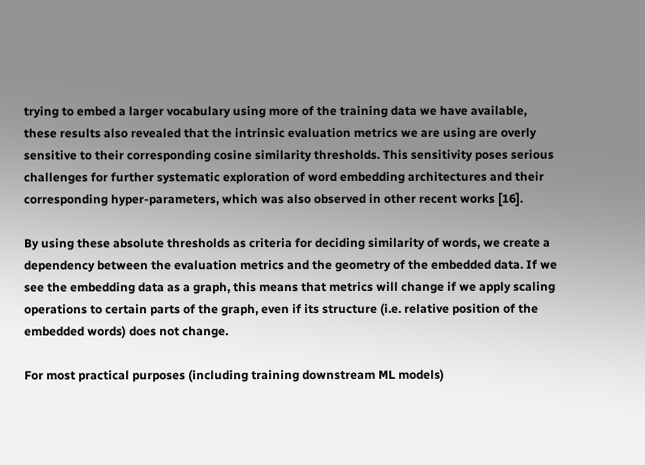trying to embed a larger vocabulary using more of the training data we have available, these results also revealed that the intrinsic evaluation metrics we are using are overly sensitive to their corresponding cosine similarity thresholds. This sensitivity poses serious challenges for further systematic exploration of word embedding architectures and their corresponding hyper-parameters, which was also observed in other recent works [16].

By using these absolute thresholds as criteria for deciding similarity of words, we create a dependency between the evaluation metrics and the geometry of the embedded data. If we see the embedding data as a graph, this means that metrics will change if we apply scaling operations to certain parts of the graph, even if its structure (i.e. relative position of the embedded words) does not change.

For most practical purposes (including training downstream ML models)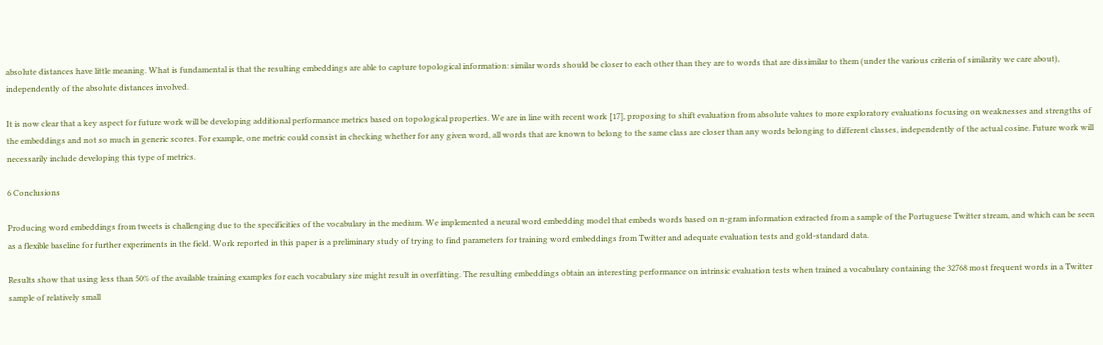absolute distances have little meaning. What is fundamental is that the resulting embeddings are able to capture topological information: similar words should be closer to each other than they are to words that are dissimilar to them (under the various criteria of similarity we care about), independently of the absolute distances involved.

It is now clear that a key aspect for future work will be developing additional performance metrics based on topological properties. We are in line with recent work [17], proposing to shift evaluation from absolute values to more exploratory evaluations focusing on weaknesses and strengths of the embeddings and not so much in generic scores. For example, one metric could consist in checking whether for any given word, all words that are known to belong to the same class are closer than any words belonging to different classes, independently of the actual cosine. Future work will necessarily include developing this type of metrics.

6 Conclusions

Producing word embeddings from tweets is challenging due to the specificities of the vocabulary in the medium. We implemented a neural word embedding model that embeds words based on n-gram information extracted from a sample of the Portuguese Twitter stream, and which can be seen as a flexible baseline for further experiments in the field. Work reported in this paper is a preliminary study of trying to find parameters for training word embeddings from Twitter and adequate evaluation tests and gold-standard data.

Results show that using less than 50% of the available training examples for each vocabulary size might result in overfitting. The resulting embeddings obtain an interesting performance on intrinsic evaluation tests when trained a vocabulary containing the 32768 most frequent words in a Twitter sample of relatively small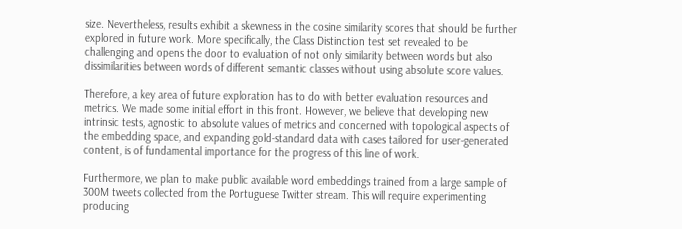size. Nevertheless, results exhibit a skewness in the cosine similarity scores that should be further explored in future work. More specifically, the Class Distinction test set revealed to be challenging and opens the door to evaluation of not only similarity between words but also dissimilarities between words of different semantic classes without using absolute score values.

Therefore, a key area of future exploration has to do with better evaluation resources and metrics. We made some initial effort in this front. However, we believe that developing new intrinsic tests, agnostic to absolute values of metrics and concerned with topological aspects of the embedding space, and expanding gold-standard data with cases tailored for user-generated content, is of fundamental importance for the progress of this line of work.

Furthermore, we plan to make public available word embeddings trained from a large sample of 300M tweets collected from the Portuguese Twitter stream. This will require experimenting producing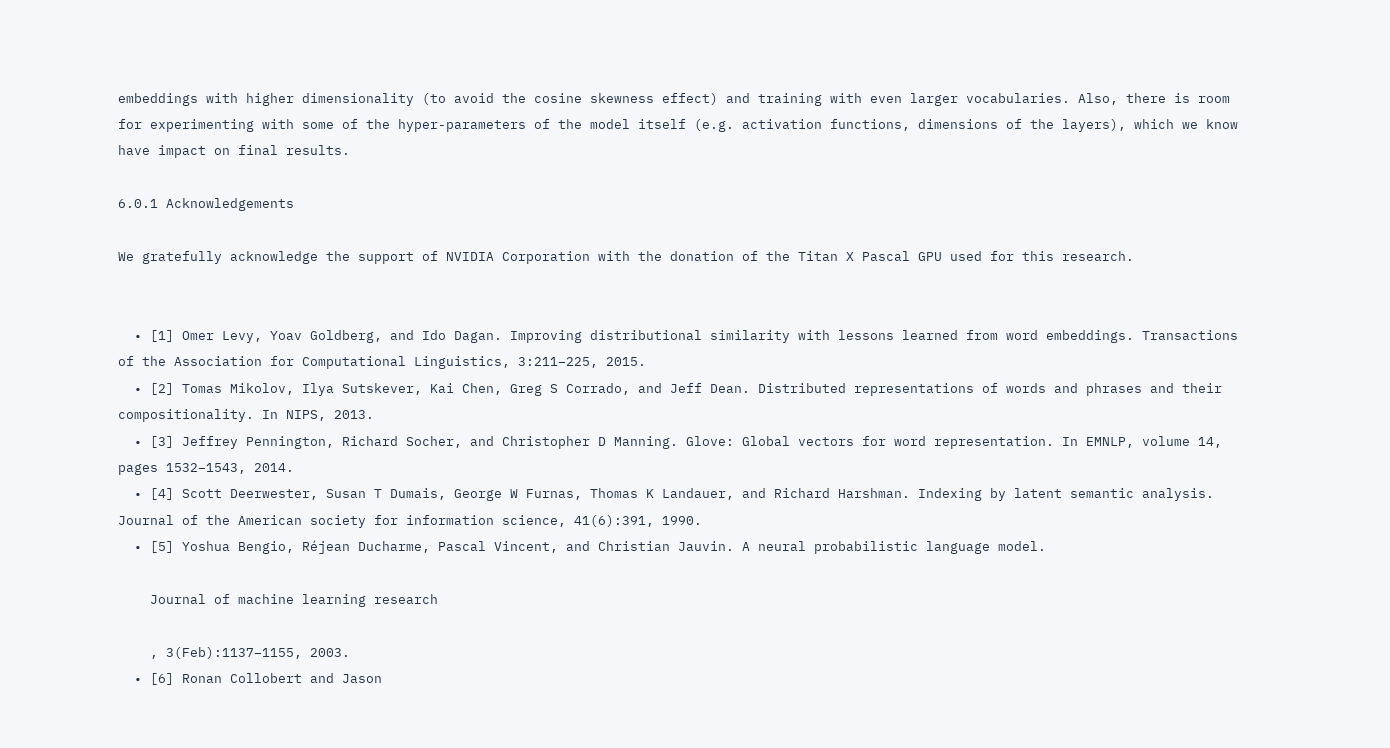embeddings with higher dimensionality (to avoid the cosine skewness effect) and training with even larger vocabularies. Also, there is room for experimenting with some of the hyper-parameters of the model itself (e.g. activation functions, dimensions of the layers), which we know have impact on final results.

6.0.1 Acknowledgements

We gratefully acknowledge the support of NVIDIA Corporation with the donation of the Titan X Pascal GPU used for this research.


  • [1] Omer Levy, Yoav Goldberg, and Ido Dagan. Improving distributional similarity with lessons learned from word embeddings. Transactions of the Association for Computational Linguistics, 3:211–225, 2015.
  • [2] Tomas Mikolov, Ilya Sutskever, Kai Chen, Greg S Corrado, and Jeff Dean. Distributed representations of words and phrases and their compositionality. In NIPS, 2013.
  • [3] Jeffrey Pennington, Richard Socher, and Christopher D Manning. Glove: Global vectors for word representation. In EMNLP, volume 14, pages 1532–1543, 2014.
  • [4] Scott Deerwester, Susan T Dumais, George W Furnas, Thomas K Landauer, and Richard Harshman. Indexing by latent semantic analysis. Journal of the American society for information science, 41(6):391, 1990.
  • [5] Yoshua Bengio, Réjean Ducharme, Pascal Vincent, and Christian Jauvin. A neural probabilistic language model.

    Journal of machine learning research

    , 3(Feb):1137–1155, 2003.
  • [6] Ronan Collobert and Jason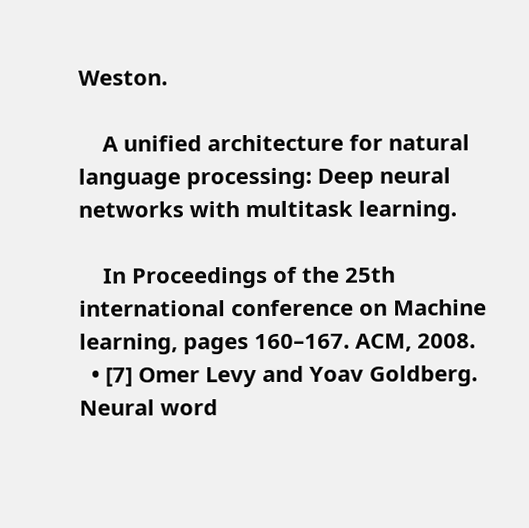Weston.

    A unified architecture for natural language processing: Deep neural networks with multitask learning.

    In Proceedings of the 25th international conference on Machine learning, pages 160–167. ACM, 2008.
  • [7] Omer Levy and Yoav Goldberg. Neural word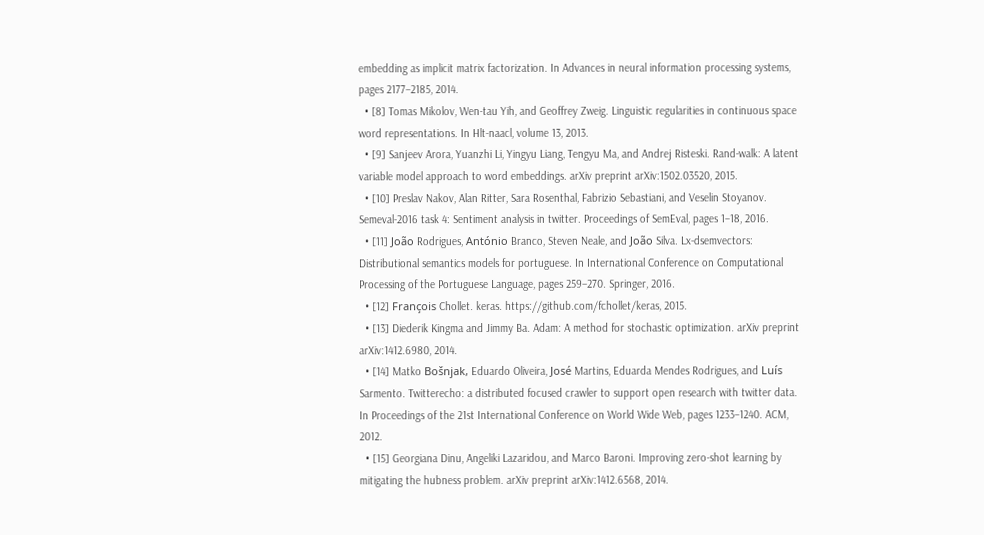embedding as implicit matrix factorization. In Advances in neural information processing systems, pages 2177–2185, 2014.
  • [8] Tomas Mikolov, Wen-tau Yih, and Geoffrey Zweig. Linguistic regularities in continuous space word representations. In Hlt-naacl, volume 13, 2013.
  • [9] Sanjeev Arora, Yuanzhi Li, Yingyu Liang, Tengyu Ma, and Andrej Risteski. Rand-walk: A latent variable model approach to word embeddings. arXiv preprint arXiv:1502.03520, 2015.
  • [10] Preslav Nakov, Alan Ritter, Sara Rosenthal, Fabrizio Sebastiani, and Veselin Stoyanov. Semeval-2016 task 4: Sentiment analysis in twitter. Proceedings of SemEval, pages 1–18, 2016.
  • [11] João Rodrigues, António Branco, Steven Neale, and João Silva. Lx-dsemvectors: Distributional semantics models for portuguese. In International Conference on Computational Processing of the Portuguese Language, pages 259–270. Springer, 2016.
  • [12] François Chollet. keras. https://github.com/fchollet/keras, 2015.
  • [13] Diederik Kingma and Jimmy Ba. Adam: A method for stochastic optimization. arXiv preprint arXiv:1412.6980, 2014.
  • [14] Matko Bošnjak, Eduardo Oliveira, José Martins, Eduarda Mendes Rodrigues, and Luís Sarmento. Twitterecho: a distributed focused crawler to support open research with twitter data. In Proceedings of the 21st International Conference on World Wide Web, pages 1233–1240. ACM, 2012.
  • [15] Georgiana Dinu, Angeliki Lazaridou, and Marco Baroni. Improving zero-shot learning by mitigating the hubness problem. arXiv preprint arXiv:1412.6568, 2014.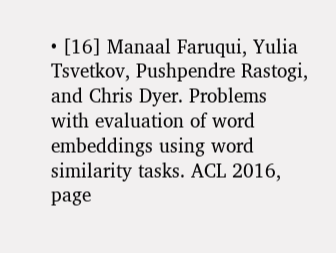• [16] Manaal Faruqui, Yulia Tsvetkov, Pushpendre Rastogi, and Chris Dyer. Problems with evaluation of word embeddings using word similarity tasks. ACL 2016, page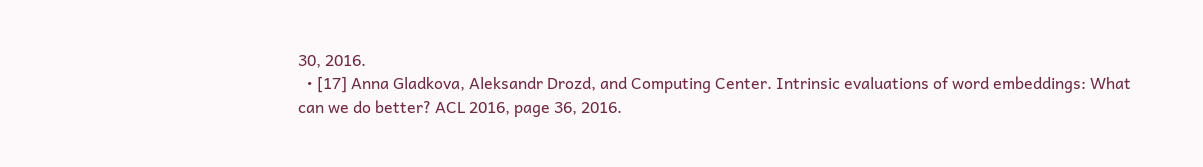30, 2016.
  • [17] Anna Gladkova, Aleksandr Drozd, and Computing Center. Intrinsic evaluations of word embeddings: What can we do better? ACL 2016, page 36, 2016.